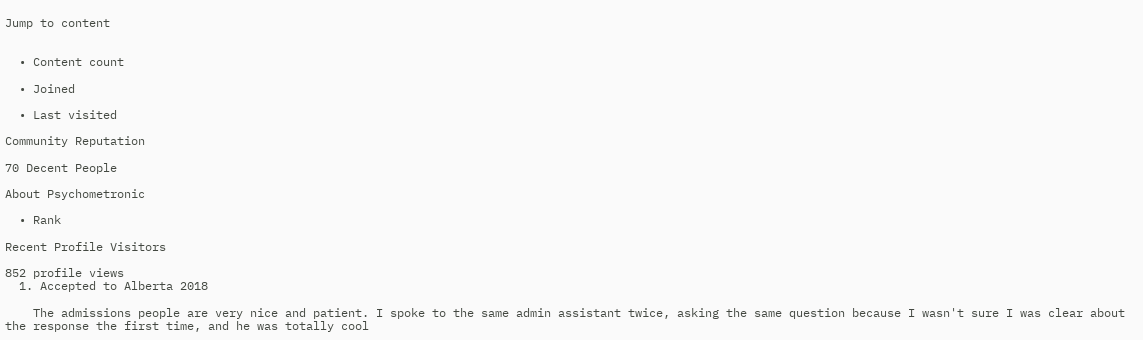Jump to content


  • Content count

  • Joined

  • Last visited

Community Reputation

70 Decent People

About Psychometronic

  • Rank

Recent Profile Visitors

852 profile views
  1. Accepted to Alberta 2018

    The admissions people are very nice and patient. I spoke to the same admin assistant twice, asking the same question because I wasn't sure I was clear about the response the first time, and he was totally cool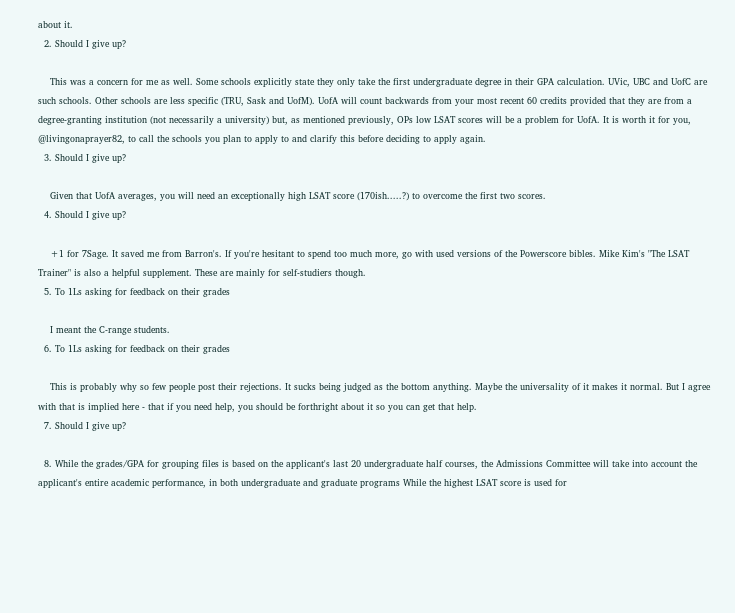about it.
  2. Should I give up?

    This was a concern for me as well. Some schools explicitly state they only take the first undergraduate degree in their GPA calculation. UVic, UBC and UofC are such schools. Other schools are less specific (TRU, Sask and UofM). UofA will count backwards from your most recent 60 credits provided that they are from a degree-granting institution (not necessarily a university) but, as mentioned previously, OPs low LSAT scores will be a problem for UofA. It is worth it for you, @livingonaprayer82, to call the schools you plan to apply to and clarify this before deciding to apply again.
  3. Should I give up?

    Given that UofA averages, you will need an exceptionally high LSAT score (170ish.....?) to overcome the first two scores.
  4. Should I give up?

    +1 for 7Sage. It saved me from Barron's. If you're hesitant to spend too much more, go with used versions of the Powerscore bibles. Mike Kim's "The LSAT Trainer" is also a helpful supplement. These are mainly for self-studiers though.
  5. To 1Ls asking for feedback on their grades

    I meant the C-range students.
  6. To 1Ls asking for feedback on their grades

    This is probably why so few people post their rejections. It sucks being judged as the bottom anything. Maybe the universality of it makes it normal. But I agree with that is implied here - that if you need help, you should be forthright about it so you can get that help.
  7. Should I give up?

  8. While the grades/GPA for grouping files is based on the applicant's last 20 undergraduate half courses, the Admissions Committee will take into account the applicant's entire academic performance, in both undergraduate and graduate programs While the highest LSAT score is used for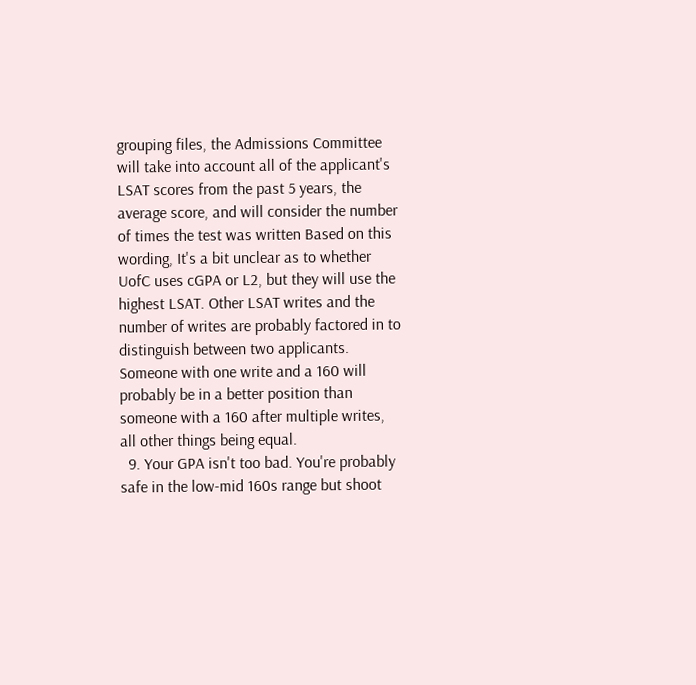grouping files, the Admissions Committee will take into account all of the applicant's LSAT scores from the past 5 years, the average score, and will consider the number of times the test was written Based on this wording, It's a bit unclear as to whether UofC uses cGPA or L2, but they will use the highest LSAT. Other LSAT writes and the number of writes are probably factored in to distinguish between two applicants. Someone with one write and a 160 will probably be in a better position than someone with a 160 after multiple writes, all other things being equal.
  9. Your GPA isn't too bad. You're probably safe in the low-mid 160s range but shoot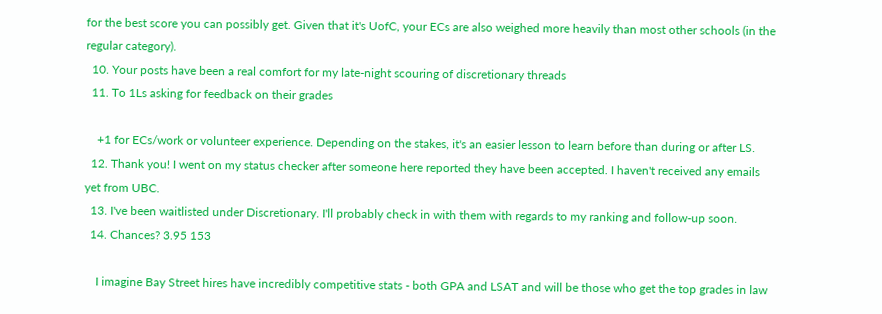for the best score you can possibly get. Given that it's UofC, your ECs are also weighed more heavily than most other schools (in the regular category).
  10. Your posts have been a real comfort for my late-night scouring of discretionary threads
  11. To 1Ls asking for feedback on their grades

    +1 for ECs/work or volunteer experience. Depending on the stakes, it's an easier lesson to learn before than during or after LS.
  12. Thank you! I went on my status checker after someone here reported they have been accepted. I haven't received any emails yet from UBC.
  13. I've been waitlisted under Discretionary. I'll probably check in with them with regards to my ranking and follow-up soon.
  14. Chances? 3.95 153

    I imagine Bay Street hires have incredibly competitive stats - both GPA and LSAT and will be those who get the top grades in law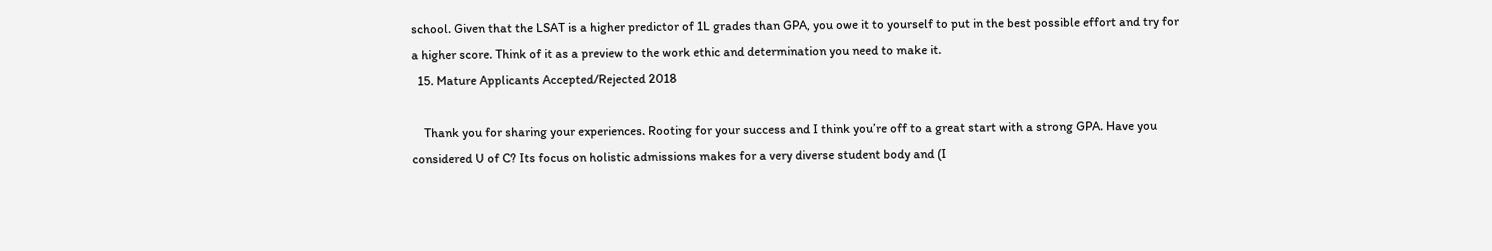school. Given that the LSAT is a higher predictor of 1L grades than GPA, you owe it to yourself to put in the best possible effort and try for a higher score. Think of it as a preview to the work ethic and determination you need to make it.
  15. Mature Applicants Accepted/Rejected 2018

    Thank you for sharing your experiences. Rooting for your success and I think you’re off to a great start with a strong GPA. Have you considered U of C? Its focus on holistic admissions makes for a very diverse student body and (I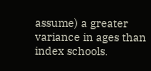assume) a greater variance in ages than index schools.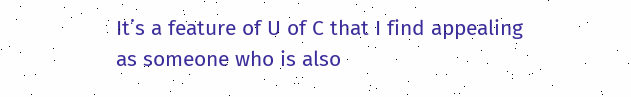It’s a feature of U of C that I find appealing as someone who is also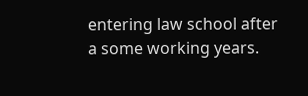entering law school after a some working years.